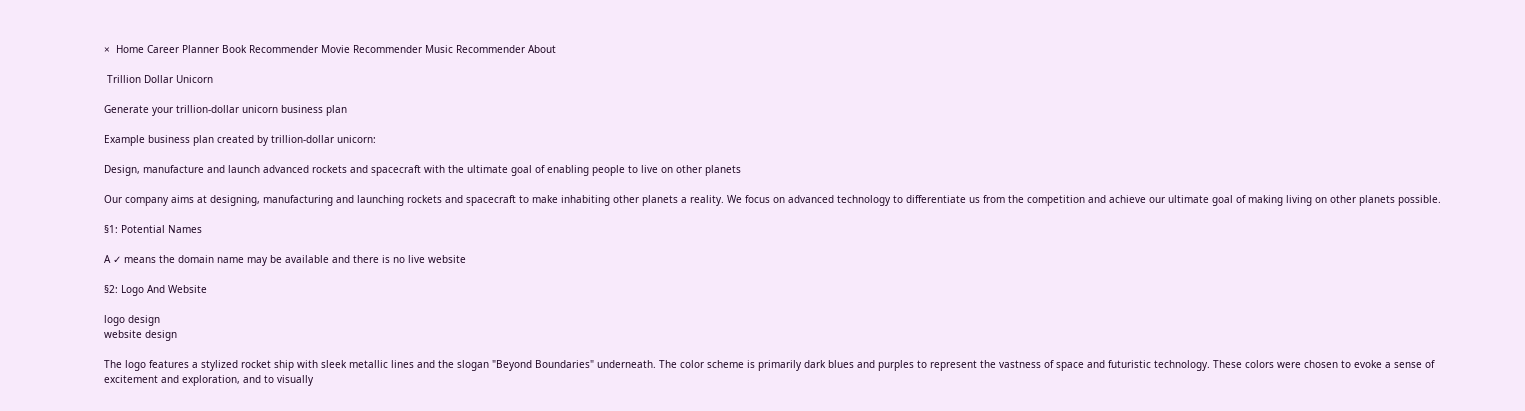×  Home Career Planner Book Recommender Movie Recommender Music Recommender About

 Trillion Dollar Unicorn

Generate your trillion-dollar unicorn business plan

Example business plan created by trillion-dollar unicorn:

Design, manufacture and launch advanced rockets and spacecraft with the ultimate goal of enabling people to live on other planets

Our company aims at designing, manufacturing and launching rockets and spacecraft to make inhabiting other planets a reality. We focus on advanced technology to differentiate us from the competition and achieve our ultimate goal of making living on other planets possible.

§1: Potential Names

A ✓ means the domain name may be available and there is no live website

§2: Logo And Website

logo design
website design

The logo features a stylized rocket ship with sleek metallic lines and the slogan "Beyond Boundaries" underneath. The color scheme is primarily dark blues and purples to represent the vastness of space and futuristic technology. These colors were chosen to evoke a sense of excitement and exploration, and to visually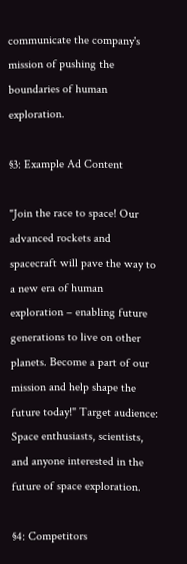communicate the company's mission of pushing the boundaries of human exploration.

§3: Example Ad Content

"Join the race to space! Our advanced rockets and spacecraft will pave the way to a new era of human exploration – enabling future generations to live on other planets. Become a part of our mission and help shape the future today!" Target audience: Space enthusiasts, scientists, and anyone interested in the future of space exploration.

§4: Competitors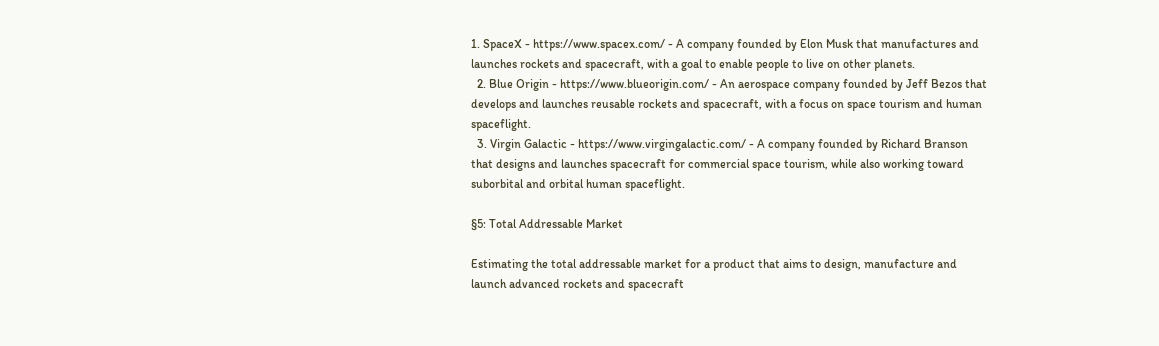1. SpaceX - https://www.spacex.com/ - A company founded by Elon Musk that manufactures and launches rockets and spacecraft, with a goal to enable people to live on other planets.
  2. Blue Origin - https://www.blueorigin.com/ - An aerospace company founded by Jeff Bezos that develops and launches reusable rockets and spacecraft, with a focus on space tourism and human spaceflight.
  3. Virgin Galactic - https://www.virgingalactic.com/ - A company founded by Richard Branson that designs and launches spacecraft for commercial space tourism, while also working toward suborbital and orbital human spaceflight.

§5: Total Addressable Market

Estimating the total addressable market for a product that aims to design, manufacture and launch advanced rockets and spacecraft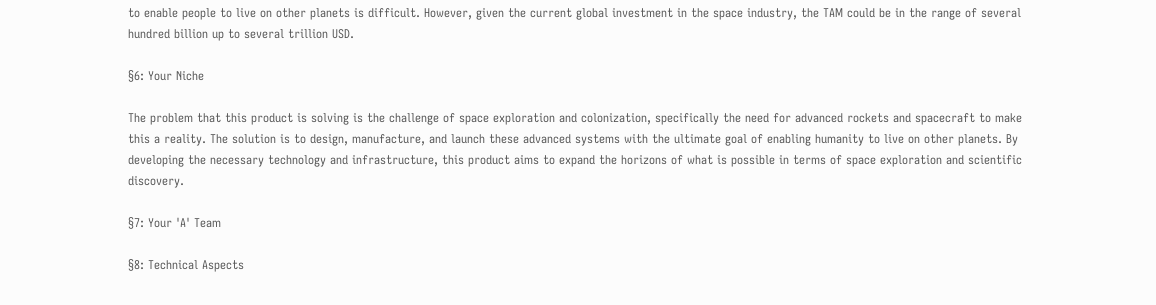to enable people to live on other planets is difficult. However, given the current global investment in the space industry, the TAM could be in the range of several hundred billion up to several trillion USD.

§6: Your Niche

The problem that this product is solving is the challenge of space exploration and colonization, specifically the need for advanced rockets and spacecraft to make this a reality. The solution is to design, manufacture, and launch these advanced systems with the ultimate goal of enabling humanity to live on other planets. By developing the necessary technology and infrastructure, this product aims to expand the horizons of what is possible in terms of space exploration and scientific discovery.

§7: Your 'A' Team

§8: Technical Aspects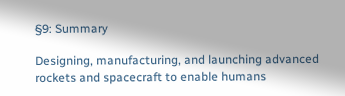§9: Summary

Designing, manufacturing, and launching advanced rockets and spacecraft to enable humans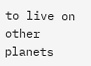to live on other planets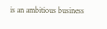is an ambitious business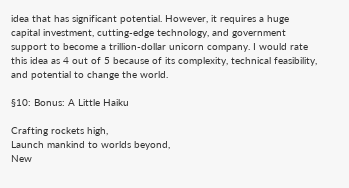idea that has significant potential. However, it requires a huge capital investment, cutting-edge technology, and government support to become a trillion-dollar unicorn company. I would rate this idea as 4 out of 5 because of its complexity, technical feasibility, and potential to change the world.

§10: Bonus: A Little Haiku

Crafting rockets high,
Launch mankind to worlds beyond,
New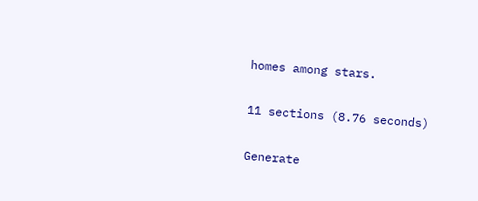homes among stars.

11 sections (8.76 seconds)

Generate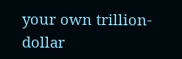your own trillion-dollar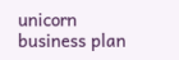unicorn business plan